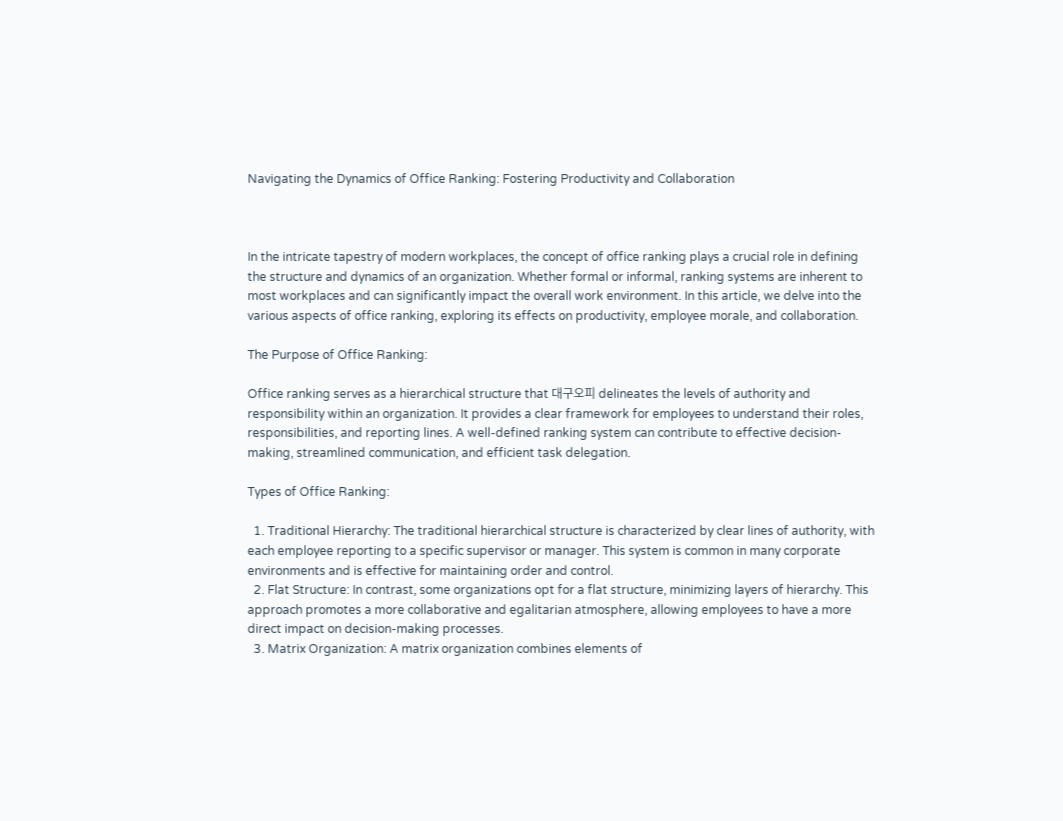Navigating the Dynamics of Office Ranking: Fostering Productivity and Collaboration



In the intricate tapestry of modern workplaces, the concept of office ranking plays a crucial role in defining the structure and dynamics of an organization. Whether formal or informal, ranking systems are inherent to most workplaces and can significantly impact the overall work environment. In this article, we delve into the various aspects of office ranking, exploring its effects on productivity, employee morale, and collaboration.

The Purpose of Office Ranking:

Office ranking serves as a hierarchical structure that 대구오피 delineates the levels of authority and responsibility within an organization. It provides a clear framework for employees to understand their roles, responsibilities, and reporting lines. A well-defined ranking system can contribute to effective decision-making, streamlined communication, and efficient task delegation.

Types of Office Ranking:

  1. Traditional Hierarchy: The traditional hierarchical structure is characterized by clear lines of authority, with each employee reporting to a specific supervisor or manager. This system is common in many corporate environments and is effective for maintaining order and control.
  2. Flat Structure: In contrast, some organizations opt for a flat structure, minimizing layers of hierarchy. This approach promotes a more collaborative and egalitarian atmosphere, allowing employees to have a more direct impact on decision-making processes.
  3. Matrix Organization: A matrix organization combines elements of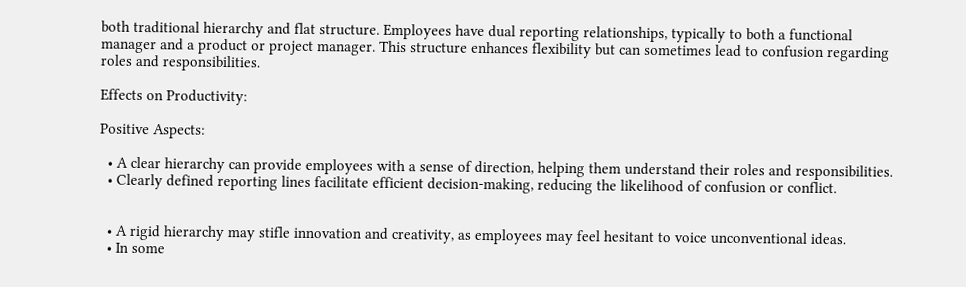both traditional hierarchy and flat structure. Employees have dual reporting relationships, typically to both a functional manager and a product or project manager. This structure enhances flexibility but can sometimes lead to confusion regarding roles and responsibilities.

Effects on Productivity:

Positive Aspects:

  • A clear hierarchy can provide employees with a sense of direction, helping them understand their roles and responsibilities.
  • Clearly defined reporting lines facilitate efficient decision-making, reducing the likelihood of confusion or conflict.


  • A rigid hierarchy may stifle innovation and creativity, as employees may feel hesitant to voice unconventional ideas.
  • In some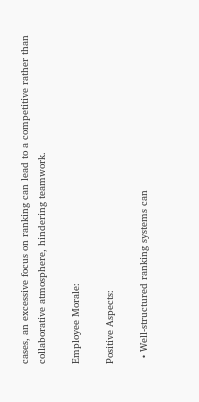cases, an excessive focus on ranking can lead to a competitive rather than collaborative atmosphere, hindering teamwork.

Employee Morale:

Positive Aspects:

  • Well-structured ranking systems can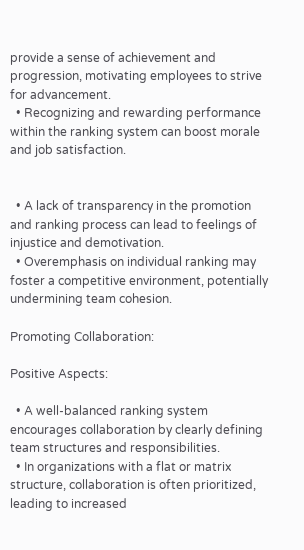provide a sense of achievement and progression, motivating employees to strive for advancement.
  • Recognizing and rewarding performance within the ranking system can boost morale and job satisfaction.


  • A lack of transparency in the promotion and ranking process can lead to feelings of injustice and demotivation.
  • Overemphasis on individual ranking may foster a competitive environment, potentially undermining team cohesion.

Promoting Collaboration:

Positive Aspects:

  • A well-balanced ranking system encourages collaboration by clearly defining team structures and responsibilities.
  • In organizations with a flat or matrix structure, collaboration is often prioritized, leading to increased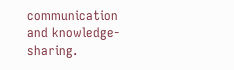communication and knowledge-sharing.